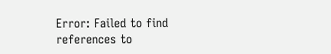Error: Failed to find references to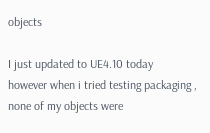objects

I just updated to UE4.10 today
however when i tried testing packaging , none of my objects were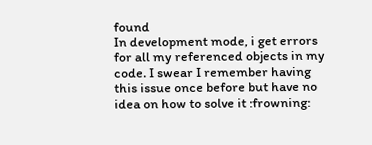found
In development mode, i get errors for all my referenced objects in my code. I swear I remember having this issue once before but have no idea on how to solve it :frowning: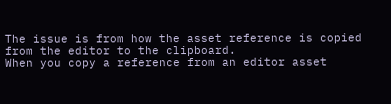The issue is from how the asset reference is copied from the editor to the clipboard.
When you copy a reference from an editor asset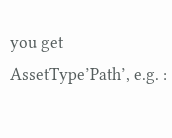you get AssetType’Path’, e.g. :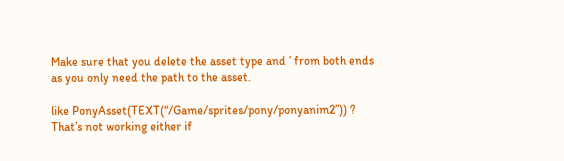Make sure that you delete the asset type and ’ from both ends as you only need the path to the asset.

like PonyAsset(TEXT(“/Game/sprites/pony/ponyanim2”)) ? That’s not working either if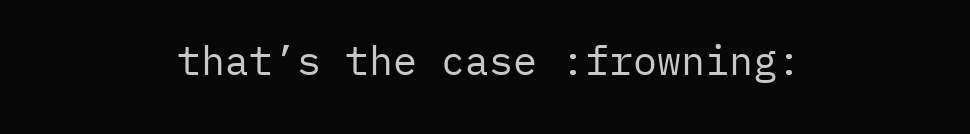that’s the case :frowning: